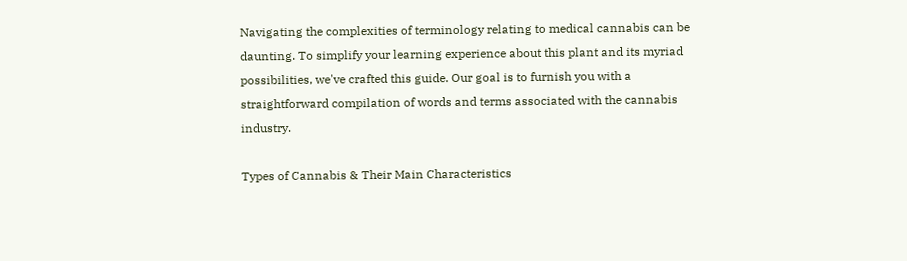Navigating the complexities of terminology relating to medical cannabis can be daunting. To simplify your learning experience about this plant and its myriad possibilities, we've crafted this guide. Our goal is to furnish you with a straightforward compilation of words and terms associated with the cannabis industry.

Types of Cannabis & Their Main Characteristics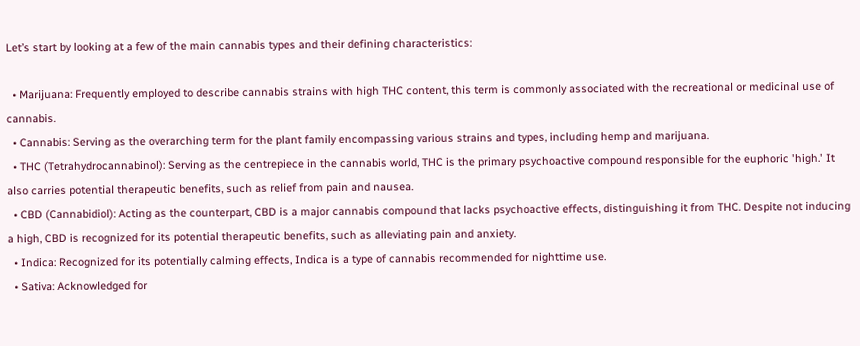Let’s start by looking at a few of the main cannabis types and their defining characteristics:

  • Marijuana: Frequently employed to describe cannabis strains with high THC content, this term is commonly associated with the recreational or medicinal use of cannabis.
  • Cannabis: Serving as the overarching term for the plant family encompassing various strains and types, including hemp and marijuana.
  • THC (Tetrahydrocannabinol): Serving as the centrepiece in the cannabis world, THC is the primary psychoactive compound responsible for the euphoric 'high.' It also carries potential therapeutic benefits, such as relief from pain and nausea.
  • CBD (Cannabidiol): Acting as the counterpart, CBD is a major cannabis compound that lacks psychoactive effects, distinguishing it from THC. Despite not inducing a high, CBD is recognized for its potential therapeutic benefits, such as alleviating pain and anxiety.
  • Indica: Recognized for its potentially calming effects, Indica is a type of cannabis recommended for nighttime use.
  • Sativa: Acknowledged for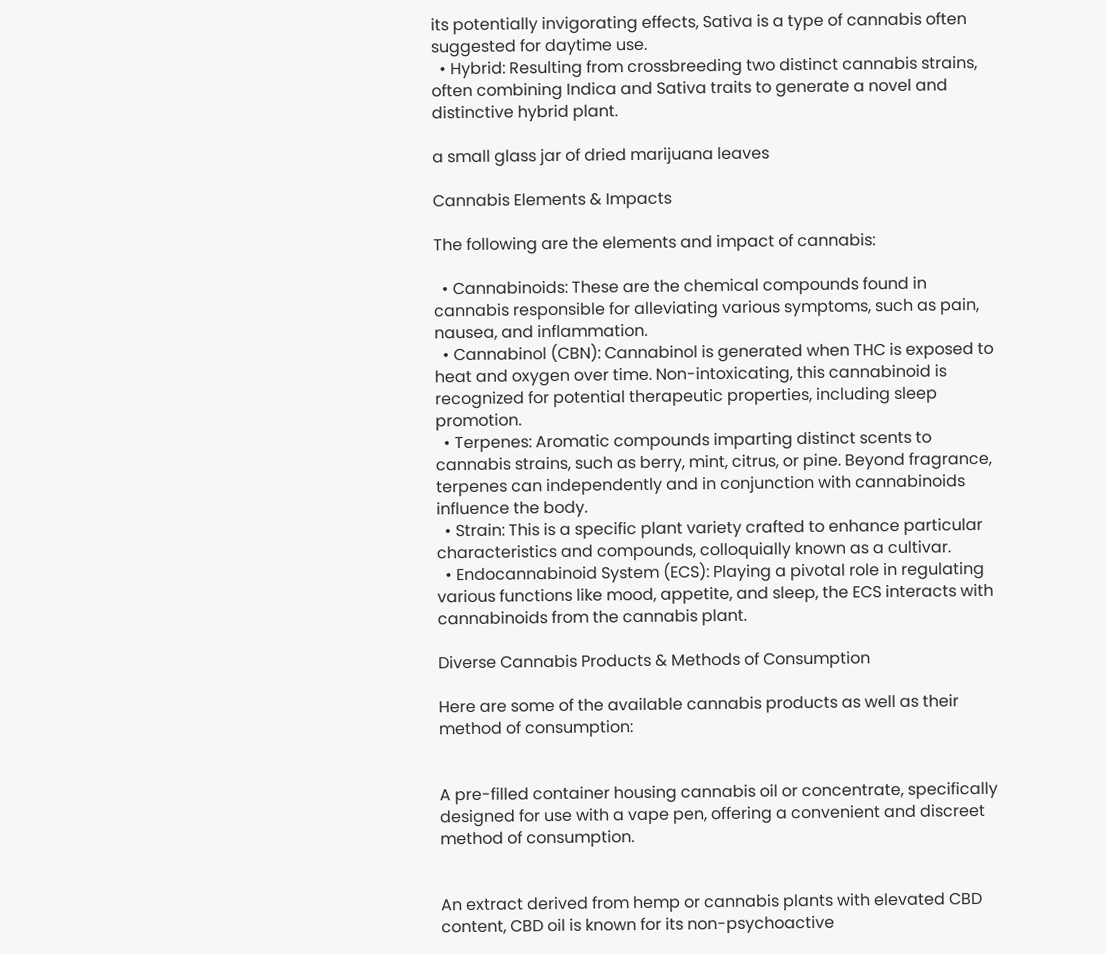its potentially invigorating effects, Sativa is a type of cannabis often suggested for daytime use.
  • Hybrid: Resulting from crossbreeding two distinct cannabis strains, often combining Indica and Sativa traits to generate a novel and distinctive hybrid plant.

a small glass jar of dried marijuana leaves

Cannabis Elements & Impacts

The following are the elements and impact of cannabis:

  • Cannabinoids: These are the chemical compounds found in cannabis responsible for alleviating various symptoms, such as pain, nausea, and inflammation.
  • Cannabinol (CBN): Cannabinol is generated when THC is exposed to heat and oxygen over time. Non-intoxicating, this cannabinoid is recognized for potential therapeutic properties, including sleep promotion.
  • Terpenes: Aromatic compounds imparting distinct scents to cannabis strains, such as berry, mint, citrus, or pine. Beyond fragrance, terpenes can independently and in conjunction with cannabinoids influence the body.
  • Strain: This is a specific plant variety crafted to enhance particular characteristics and compounds, colloquially known as a cultivar.
  • Endocannabinoid System (ECS): Playing a pivotal role in regulating various functions like mood, appetite, and sleep, the ECS interacts with cannabinoids from the cannabis plant.

Diverse Cannabis Products & Methods of Consumption

Here are some of the available cannabis products as well as their method of consumption:


A pre-filled container housing cannabis oil or concentrate, specifically designed for use with a vape pen, offering a convenient and discreet method of consumption.


An extract derived from hemp or cannabis plants with elevated CBD content, CBD oil is known for its non-psychoactive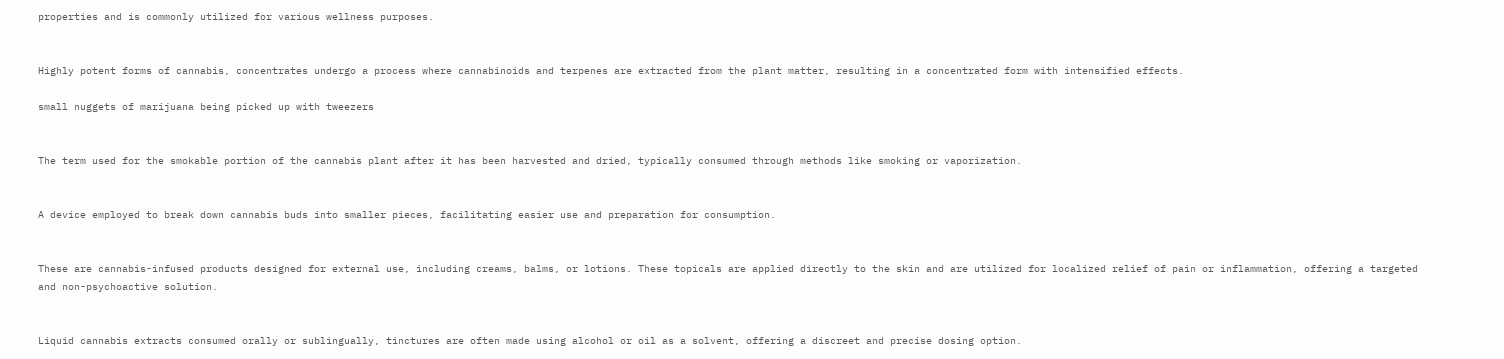properties and is commonly utilized for various wellness purposes.


Highly potent forms of cannabis, concentrates undergo a process where cannabinoids and terpenes are extracted from the plant matter, resulting in a concentrated form with intensified effects.

small nuggets of marijuana being picked up with tweezers


The term used for the smokable portion of the cannabis plant after it has been harvested and dried, typically consumed through methods like smoking or vaporization.


A device employed to break down cannabis buds into smaller pieces, facilitating easier use and preparation for consumption.


These are cannabis-infused products designed for external use, including creams, balms, or lotions. These topicals are applied directly to the skin and are utilized for localized relief of pain or inflammation, offering a targeted and non-psychoactive solution.


Liquid cannabis extracts consumed orally or sublingually, tinctures are often made using alcohol or oil as a solvent, offering a discreet and precise dosing option.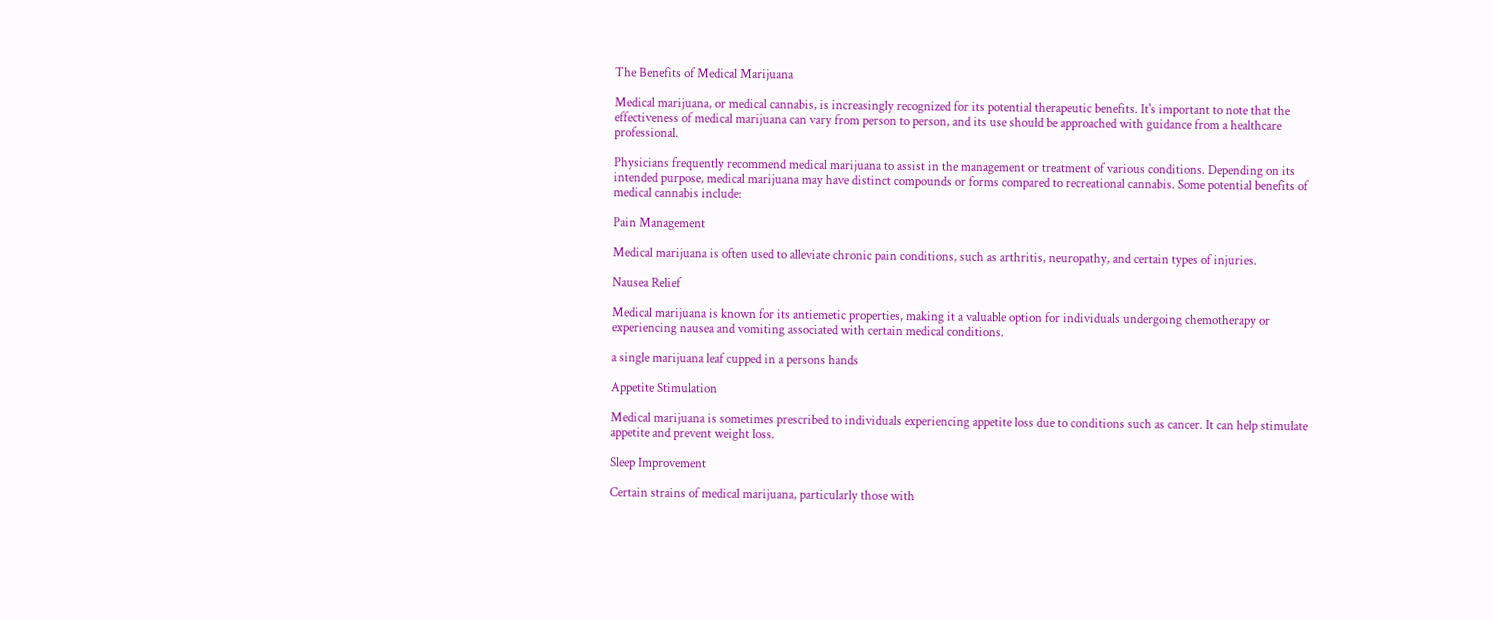The Benefits of Medical Marijuana

Medical marijuana, or medical cannabis, is increasingly recognized for its potential therapeutic benefits. It's important to note that the effectiveness of medical marijuana can vary from person to person, and its use should be approached with guidance from a healthcare professional.

Physicians frequently recommend medical marijuana to assist in the management or treatment of various conditions. Depending on its intended purpose, medical marijuana may have distinct compounds or forms compared to recreational cannabis. Some potential benefits of medical cannabis include:

Pain Management

Medical marijuana is often used to alleviate chronic pain conditions, such as arthritis, neuropathy, and certain types of injuries.

Nausea Relief

Medical marijuana is known for its antiemetic properties, making it a valuable option for individuals undergoing chemotherapy or experiencing nausea and vomiting associated with certain medical conditions.

a single marijuana leaf cupped in a persons hands

Appetite Stimulation

Medical marijuana is sometimes prescribed to individuals experiencing appetite loss due to conditions such as cancer. It can help stimulate appetite and prevent weight loss.

Sleep Improvement

Certain strains of medical marijuana, particularly those with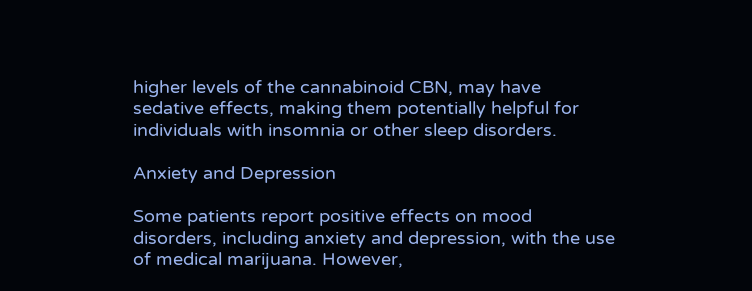higher levels of the cannabinoid CBN, may have sedative effects, making them potentially helpful for individuals with insomnia or other sleep disorders.

Anxiety and Depression

Some patients report positive effects on mood disorders, including anxiety and depression, with the use of medical marijuana. However,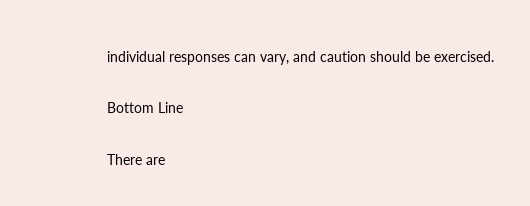individual responses can vary, and caution should be exercised.

Bottom Line

There are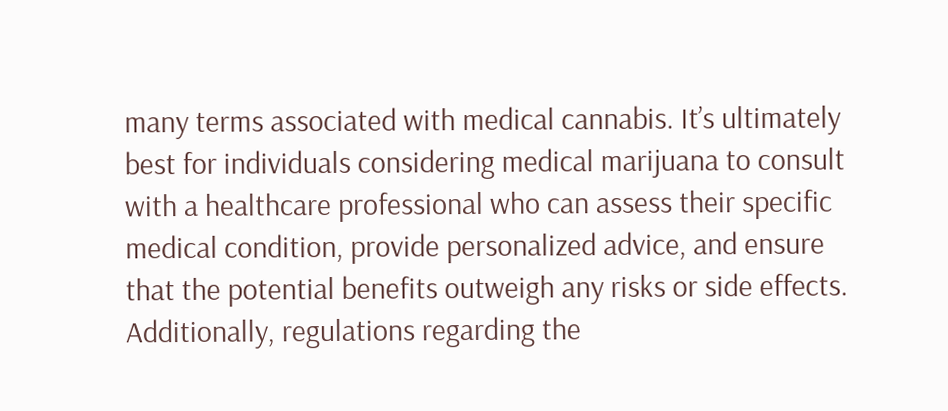many terms associated with medical cannabis. It’s ultimately best for individuals considering medical marijuana to consult with a healthcare professional who can assess their specific medical condition, provide personalized advice, and ensure that the potential benefits outweigh any risks or side effects. Additionally, regulations regarding the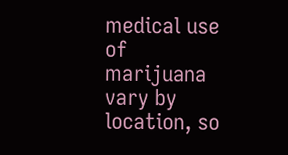medical use of marijuana vary by location, so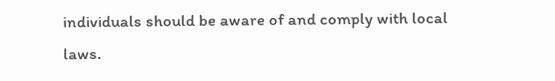individuals should be aware of and comply with local laws.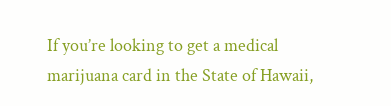If you’re looking to get a medical marijuana card in the State of Hawaii,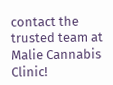contact the trusted team at Malie Cannabis Clinic!